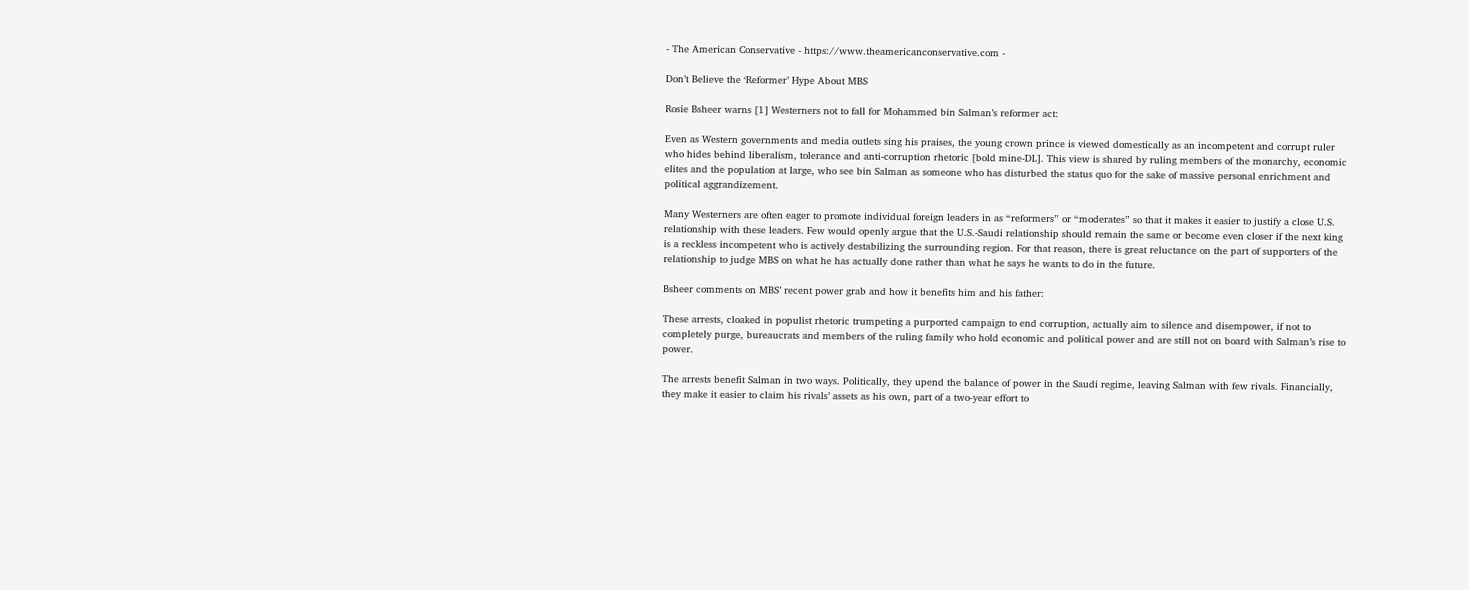- The American Conservative - https://www.theamericanconservative.com -

Don’t Believe the ‘Reformer’ Hype About MBS

Rosie Bsheer warns [1] Westerners not to fall for Mohammed bin Salman’s reformer act:

Even as Western governments and media outlets sing his praises, the young crown prince is viewed domestically as an incompetent and corrupt ruler who hides behind liberalism, tolerance and anti-corruption rhetoric [bold mine-DL]. This view is shared by ruling members of the monarchy, economic elites and the population at large, who see bin Salman as someone who has disturbed the status quo for the sake of massive personal enrichment and political aggrandizement.

Many Westerners are often eager to promote individual foreign leaders in as “reformers” or “moderates” so that it makes it easier to justify a close U.S. relationship with these leaders. Few would openly argue that the U.S.-Saudi relationship should remain the same or become even closer if the next king is a reckless incompetent who is actively destabilizing the surrounding region. For that reason, there is great reluctance on the part of supporters of the relationship to judge MBS on what he has actually done rather than what he says he wants to do in the future.

Bsheer comments on MBS’ recent power grab and how it benefits him and his father:

These arrests, cloaked in populist rhetoric trumpeting a purported campaign to end corruption, actually aim to silence and disempower, if not to completely purge, bureaucrats and members of the ruling family who hold economic and political power and are still not on board with Salman’s rise to power.

The arrests benefit Salman in two ways. Politically, they upend the balance of power in the Saudi regime, leaving Salman with few rivals. Financially, they make it easier to claim his rivals’ assets as his own, part of a two-year effort to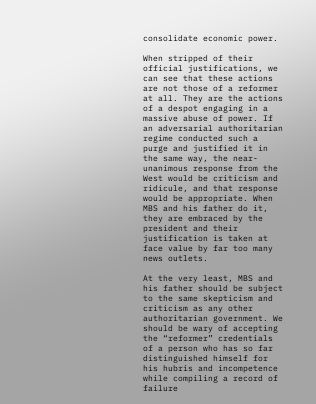consolidate economic power.

When stripped of their official justifications, we can see that these actions are not those of a reformer at all. They are the actions of a despot engaging in a massive abuse of power. If an adversarial authoritarian regime conducted such a purge and justified it in the same way, the near-unanimous response from the West would be criticism and ridicule, and that response would be appropriate. When MBS and his father do it, they are embraced by the president and their justification is taken at face value by far too many news outlets.

At the very least, MBS and his father should be subject to the same skepticism and criticism as any other authoritarian government. We should be wary of accepting the “reformer” credentials of a person who has so far distinguished himself for his hubris and incompetence while compiling a record of failure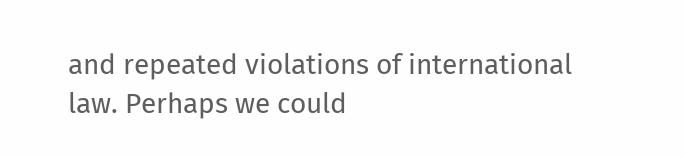and repeated violations of international law. Perhaps we could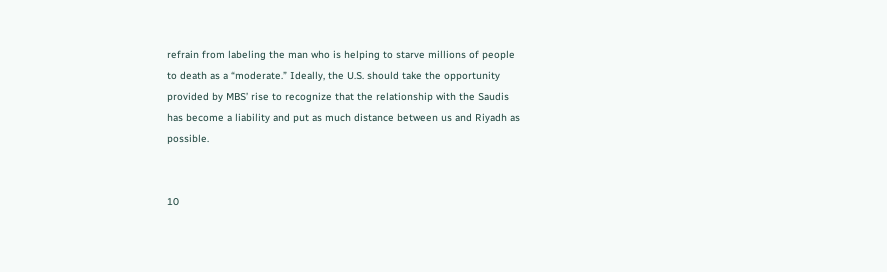refrain from labeling the man who is helping to starve millions of people to death as a “moderate.” Ideally, the U.S. should take the opportunity provided by MBS’ rise to recognize that the relationship with the Saudis has become a liability and put as much distance between us and Riyadh as possible.


10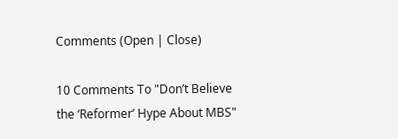Comments (Open | Close)

10 Comments To "Don’t Believe the ‘Reformer’ Hype About MBS"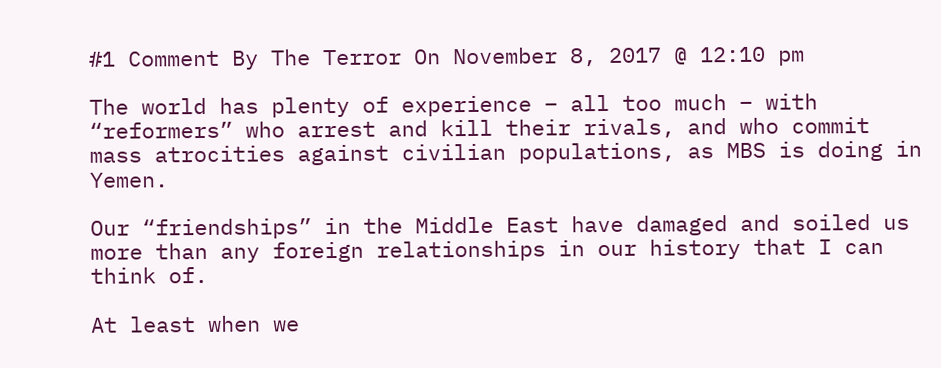#1 Comment By The Terror On November 8, 2017 @ 12:10 pm

The world has plenty of experience – all too much – with “reformers” who arrest and kill their rivals, and who commit mass atrocities against civilian populations, as MBS is doing in Yemen.

Our “friendships” in the Middle East have damaged and soiled us more than any foreign relationships in our history that I can think of.

At least when we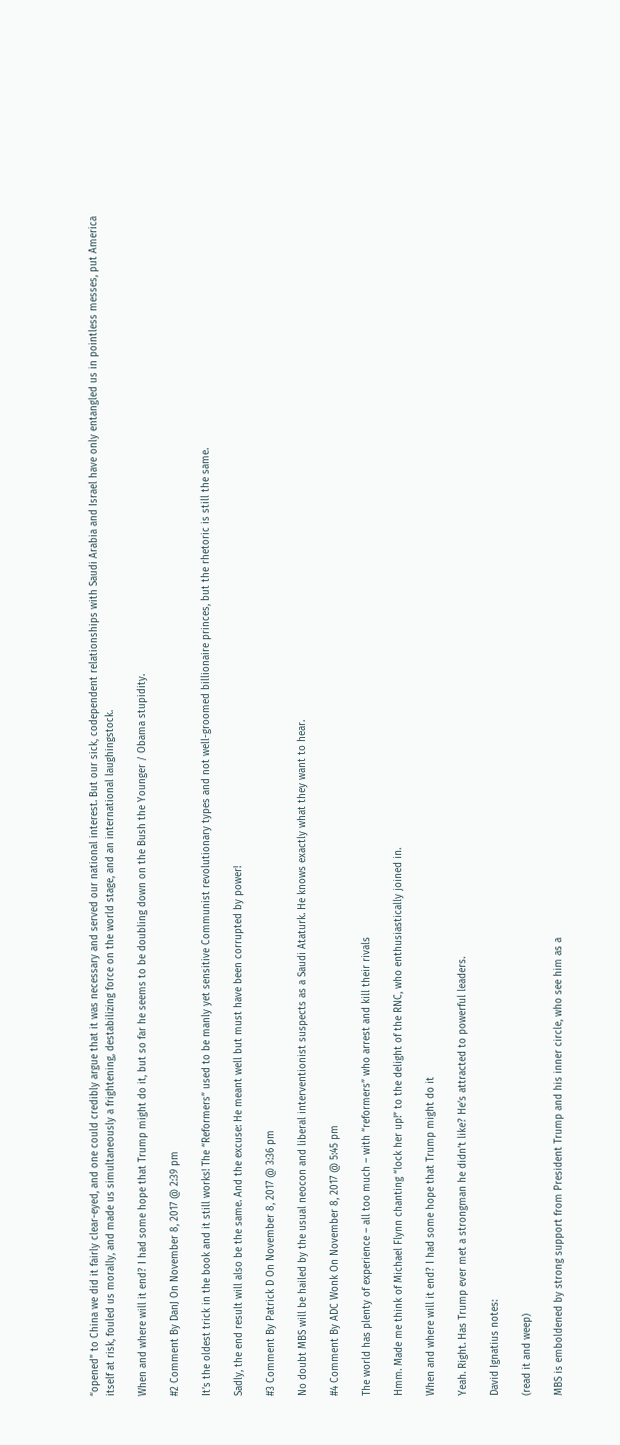“opened” to China we did it fairly clear-eyed, and one could credibly argue that it was necessary and served our national interest. But our sick, codependent relationships with Saudi Arabia and Israel have only entangled us in pointless messes, put America itself at risk, fouled us morally, and made us simultaneously a frightening, destabilizing force on the world stage, and an international laughingstock.

When and where will it end? I had some hope that Trump might do it, but so far he seems to be doubling down on the Bush the Younger / Obama stupidity.

#2 Comment By DanJ On November 8, 2017 @ 2:39 pm

It’s the oldest trick in the book and it still works! The “Reformers” used to be manly yet sensitive Communist revolutionary types and not well-groomed billionaire princes, but the rhetoric is still the same.

Sadly, the end result will also be the same. And the excuse: He meant well but must have been corrupted by power!

#3 Comment By Patrick D On November 8, 2017 @ 3:36 pm

No doubt MBS will be hailed by the usual neocon and liberal interventionist suspects as a Saudi Ataturk. He knows exactly what they want to hear.

#4 Comment By ADC Wonk On November 8, 2017 @ 5:45 pm

The world has plenty of experience – all too much – with “reformers” who arrest and kill their rivals

Hmm. Made me think of Michael Flynn chanting “lock her up!” to the delight of the RNC, who enthusiastically joined in.

When and where will it end? I had some hope that Trump might do it

Yeah. Right. Has Trump ever met a strongman he didn’t like? He’s attracted to powerful leaders.

David Ignatius notes:

(read it and weep)

MBS is emboldened by strong support from President Trump and his inner circle, who see him as a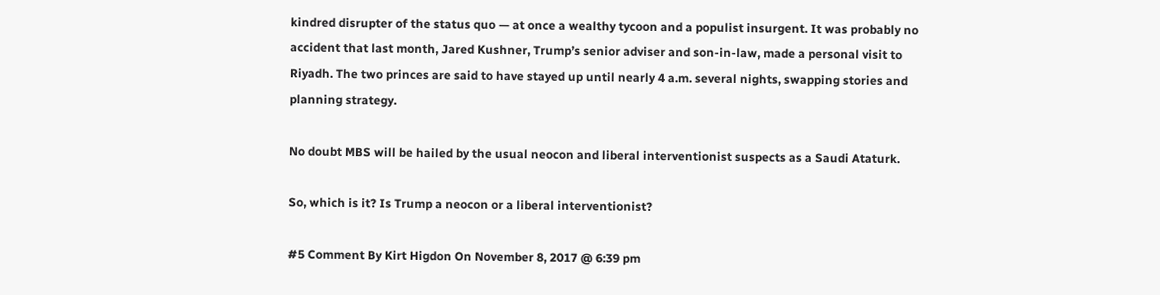kindred disrupter of the status quo — at once a wealthy tycoon and a populist insurgent. It was probably no accident that last month, Jared Kushner, Trump’s senior adviser and son-in-law, made a personal visit to Riyadh. The two princes are said to have stayed up until nearly 4 a.m. several nights, swapping stories and planning strategy.

No doubt MBS will be hailed by the usual neocon and liberal interventionist suspects as a Saudi Ataturk.

So, which is it? Is Trump a neocon or a liberal interventionist?

#5 Comment By Kirt Higdon On November 8, 2017 @ 6:39 pm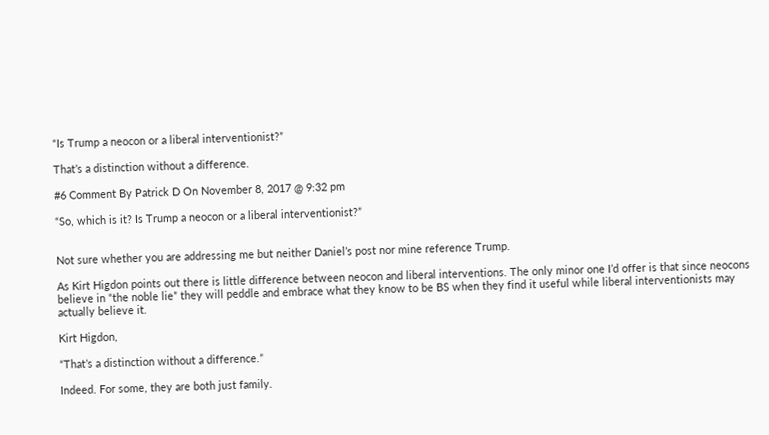“Is Trump a neocon or a liberal interventionist?”

That’s a distinction without a difference.

#6 Comment By Patrick D On November 8, 2017 @ 9:32 pm

“So, which is it? Is Trump a neocon or a liberal interventionist?”


Not sure whether you are addressing me but neither Daniel’s post nor mine reference Trump.

As Kirt Higdon points out there is little difference between neocon and liberal interventions. The only minor one I’d offer is that since neocons believe in “the noble lie” they will peddle and embrace what they know to be BS when they find it useful while liberal interventionists may actually believe it.

Kirt Higdon,

“That’s a distinction without a difference.”

Indeed. For some, they are both just family.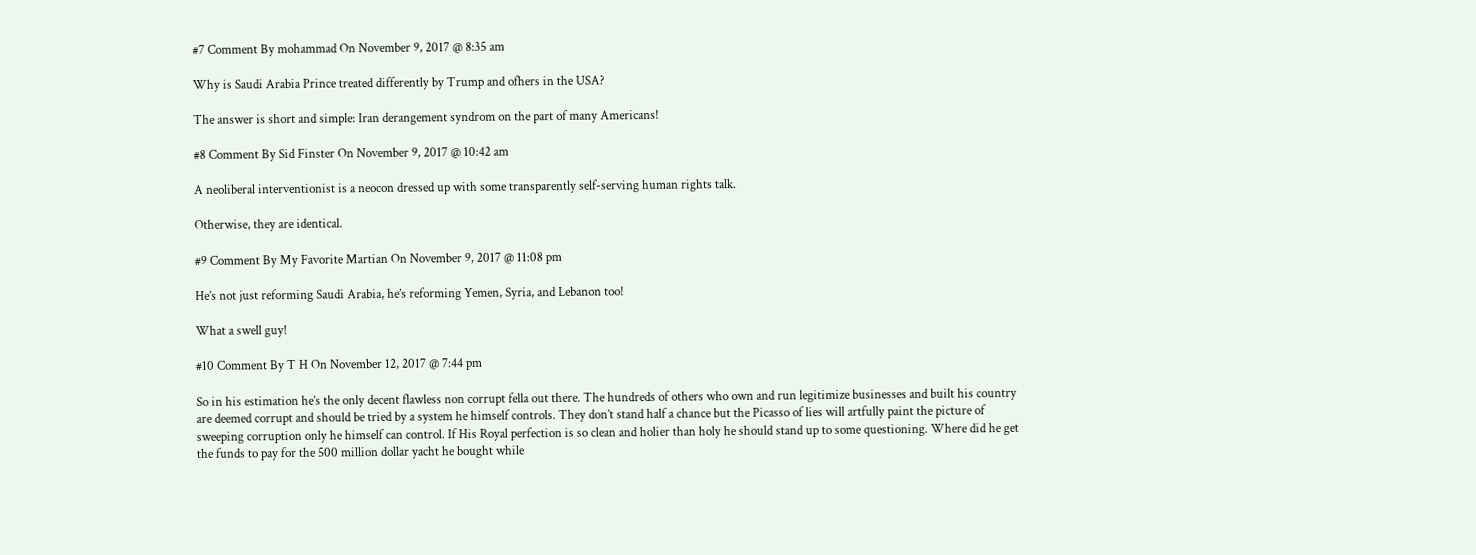#7 Comment By mohammad On November 9, 2017 @ 8:35 am

Why is Saudi Arabia Prince treated differently by Trump and ofhers in the USA?

The answer is short and simple: Iran derangement syndrom on the part of many Americans!

#8 Comment By Sid Finster On November 9, 2017 @ 10:42 am

A neoliberal interventionist is a neocon dressed up with some transparently self-serving human rights talk.

Otherwise, they are identical.

#9 Comment By My Favorite Martian On November 9, 2017 @ 11:08 pm

He’s not just reforming Saudi Arabia, he’s reforming Yemen, Syria, and Lebanon too!

What a swell guy!

#10 Comment By T H On November 12, 2017 @ 7:44 pm

So in his estimation he’s the only decent flawless non corrupt fella out there. The hundreds of others who own and run legitimize businesses and built his country are deemed corrupt and should be tried by a system he himself controls. They don’t stand half a chance but the Picasso of lies will artfully paint the picture of sweeping corruption only he himself can control. If His Royal perfection is so clean and holier than holy he should stand up to some questioning. Where did he get the funds to pay for the 500 million dollar yacht he bought while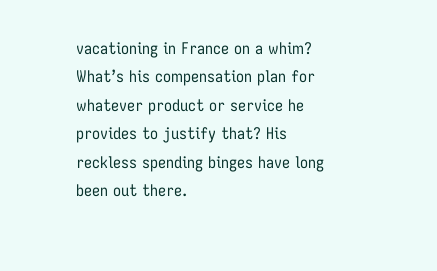vacationing in France on a whim? What’s his compensation plan for whatever product or service he provides to justify that? His reckless spending binges have long been out there.